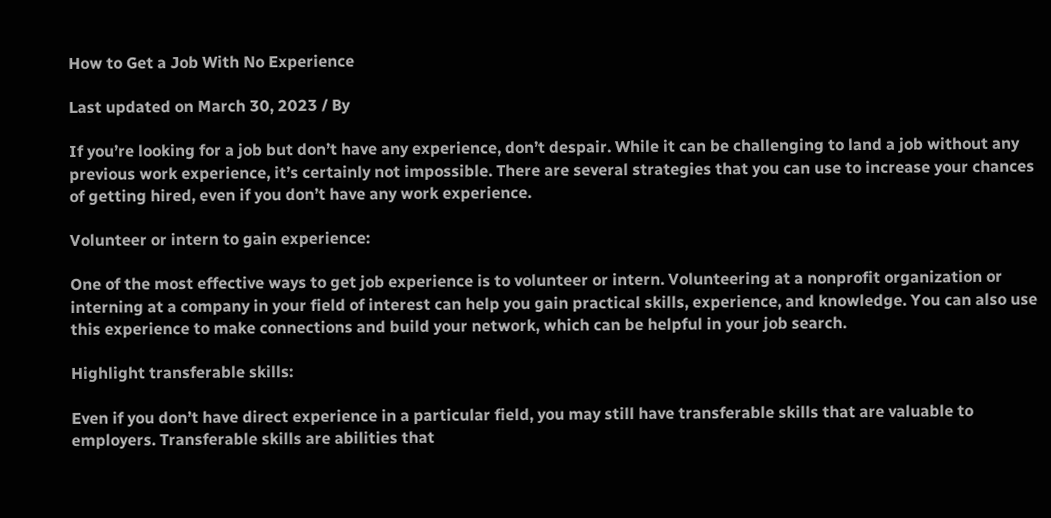How to Get a Job With No Experience

Last updated on March 30, 2023 / By

If you’re looking for a job but don’t have any experience, don’t despair. While it can be challenging to land a job without any previous work experience, it’s certainly not impossible. There are several strategies that you can use to increase your chances of getting hired, even if you don’t have any work experience.

Volunteer or intern to gain experience:

One of the most effective ways to get job experience is to volunteer or intern. Volunteering at a nonprofit organization or interning at a company in your field of interest can help you gain practical skills, experience, and knowledge. You can also use this experience to make connections and build your network, which can be helpful in your job search.

Highlight transferable skills:

Even if you don’t have direct experience in a particular field, you may still have transferable skills that are valuable to employers. Transferable skills are abilities that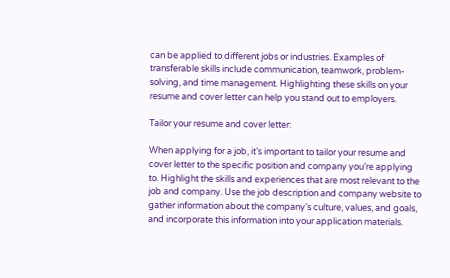can be applied to different jobs or industries. Examples of transferable skills include communication, teamwork, problem-solving, and time management. Highlighting these skills on your resume and cover letter can help you stand out to employers.

Tailor your resume and cover letter:

When applying for a job, it’s important to tailor your resume and cover letter to the specific position and company you’re applying to. Highlight the skills and experiences that are most relevant to the job and company. Use the job description and company website to gather information about the company’s culture, values, and goals, and incorporate this information into your application materials.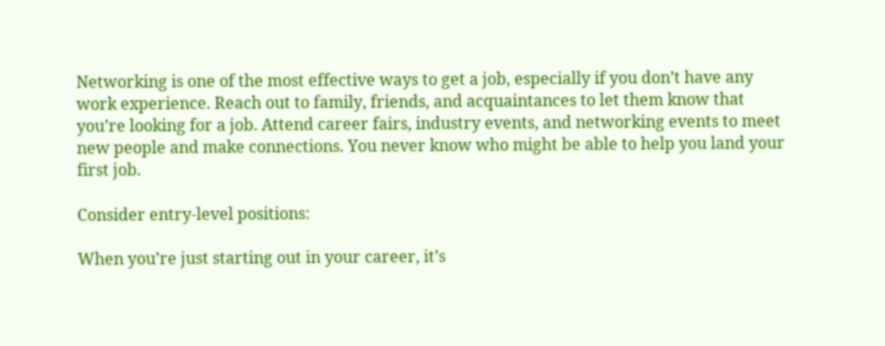Networking is one of the most effective ways to get a job, especially if you don’t have any work experience. Reach out to family, friends, and acquaintances to let them know that you’re looking for a job. Attend career fairs, industry events, and networking events to meet new people and make connections. You never know who might be able to help you land your first job.

Consider entry-level positions:

When you’re just starting out in your career, it’s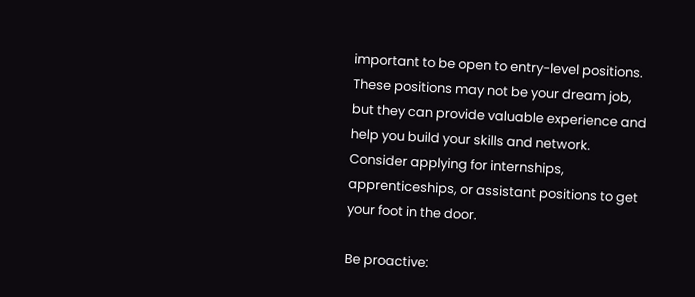important to be open to entry-level positions. These positions may not be your dream job, but they can provide valuable experience and help you build your skills and network. Consider applying for internships, apprenticeships, or assistant positions to get your foot in the door.

Be proactive: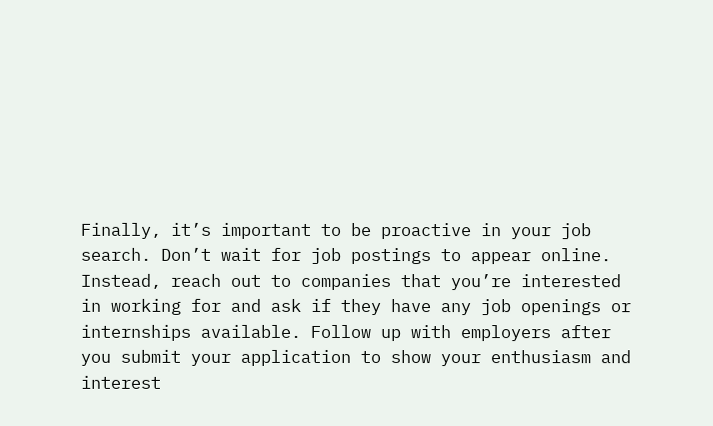Finally, it’s important to be proactive in your job search. Don’t wait for job postings to appear online. Instead, reach out to companies that you’re interested in working for and ask if they have any job openings or internships available. Follow up with employers after you submit your application to show your enthusiasm and interest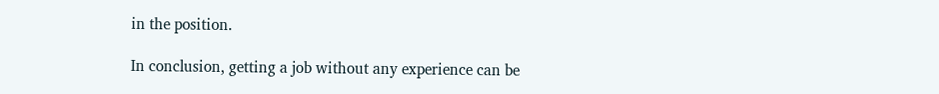in the position.

In conclusion, getting a job without any experience can be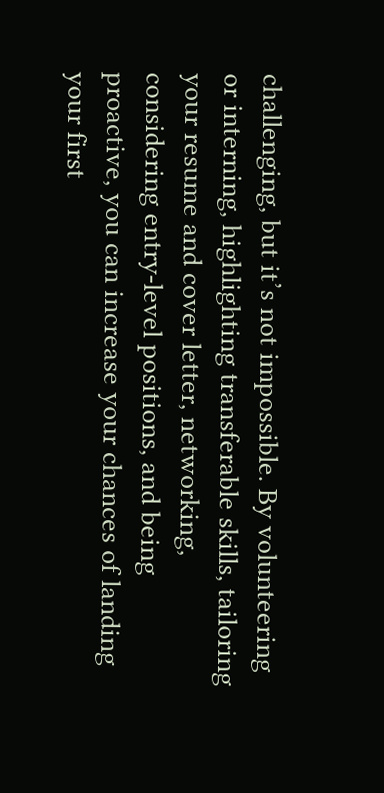challenging, but it’s not impossible. By volunteering or interning, highlighting transferable skills, tailoring your resume and cover letter, networking, considering entry-level positions, and being proactive, you can increase your chances of landing your first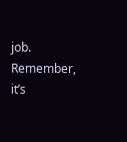job. Remember, it’s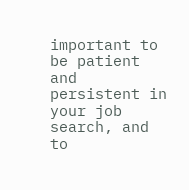important to be patient and persistent in your job search, and to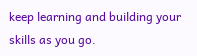keep learning and building your skills as you go.